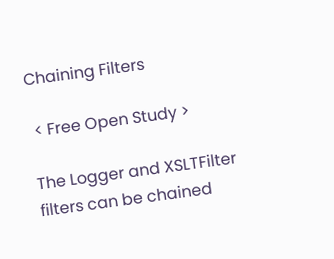Chaining Filters

 < Free Open Study >

The Logger and XSLTFilter filters can be chained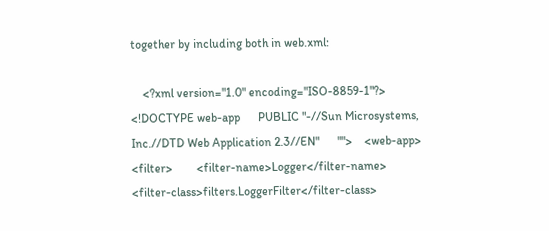together by including both in web.xml:

    <?xml version="1.0" encoding="ISO-8859-1"?>    <!DOCTYPE web-app      PUBLIC "-//Sun Microsystems, Inc.//DTD Web Application 2.3//EN"      "">    <web-app>      <filter>        <filter-name>Logger</filter-name>        <filter-class>filters.LoggerFilter</filter-class>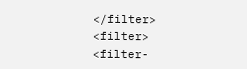</filter>      <filter>        <filter-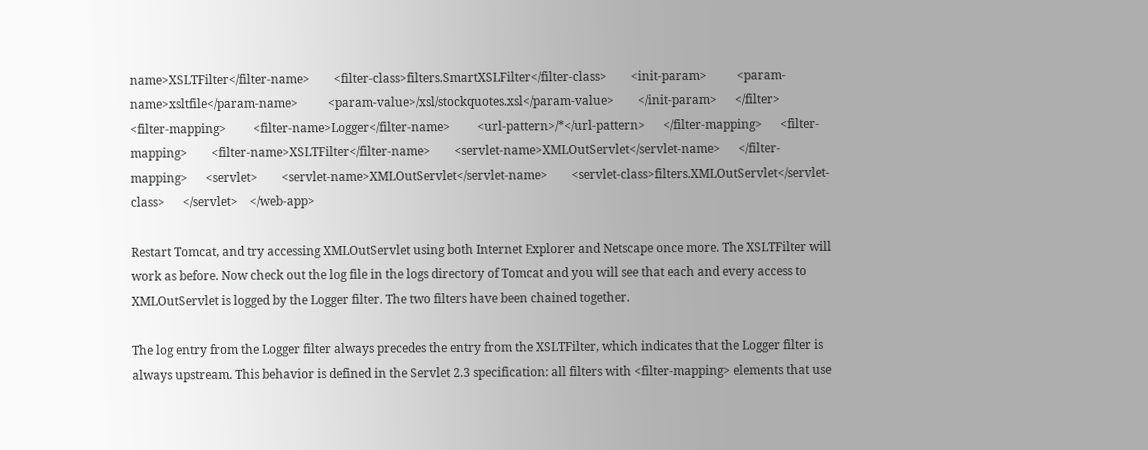name>XSLTFilter</filter-name>        <filter-class>filters.SmartXSLFilter</filter-class>        <init-param>          <param-name>xsltfile</param-name>          <param-value>/xsl/stockquotes.xsl</param-value>        </init-param>      </filter>      <filter-mapping>         <filter-name>Logger</filter-name>         <url-pattern>/*</url-pattern>      </filter-mapping>      <filter-mapping>        <filter-name>XSLTFilter</filter-name>        <servlet-name>XMLOutServlet</servlet-name>      </filter-mapping>      <servlet>        <servlet-name>XMLOutServlet</servlet-name>        <servlet-class>filters.XMLOutServlet</servlet-class>      </servlet>    </web-app>

Restart Tomcat, and try accessing XMLOutServlet using both Internet Explorer and Netscape once more. The XSLTFilter will work as before. Now check out the log file in the logs directory of Tomcat and you will see that each and every access to XMLOutServlet is logged by the Logger filter. The two filters have been chained together.

The log entry from the Logger filter always precedes the entry from the XSLTFilter, which indicates that the Logger filter is always upstream. This behavior is defined in the Servlet 2.3 specification: all filters with <filter-mapping> elements that use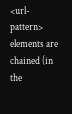<url-pattern> elements are chained (in the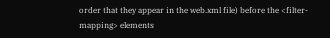order that they appear in the web.xml file) before the <filter-mapping> elements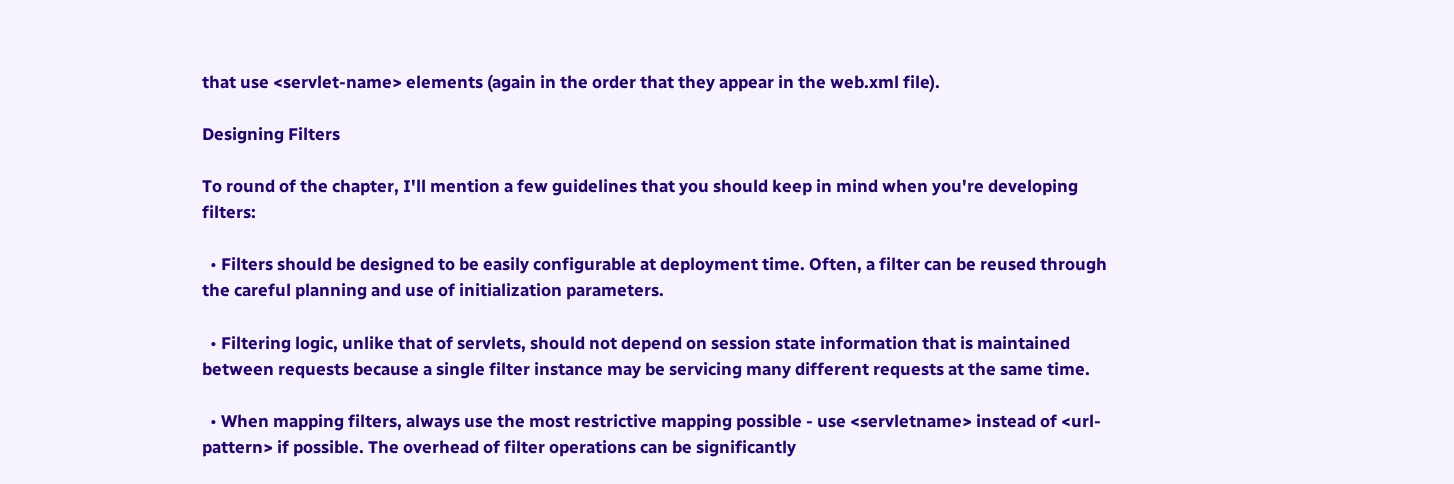that use <servlet-name> elements (again in the order that they appear in the web.xml file).

Designing Filters

To round of the chapter, I'll mention a few guidelines that you should keep in mind when you're developing filters:

  • Filters should be designed to be easily configurable at deployment time. Often, a filter can be reused through the careful planning and use of initialization parameters.

  • Filtering logic, unlike that of servlets, should not depend on session state information that is maintained between requests because a single filter instance may be servicing many different requests at the same time.

  • When mapping filters, always use the most restrictive mapping possible - use <servletname> instead of <url-pattern> if possible. The overhead of filter operations can be significantly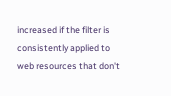increased if the filter is consistently applied to web resources that don't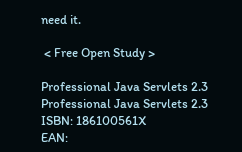need it.

 < Free Open Study >

Professional Java Servlets 2.3
Professional Java Servlets 2.3
ISBN: 186100561X
EAN: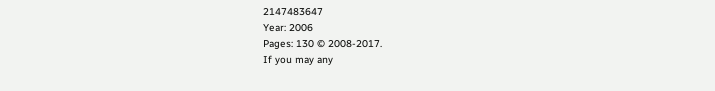2147483647
Year: 2006
Pages: 130 © 2008-2017.
If you may any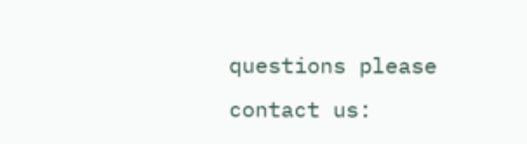questions please contact us: